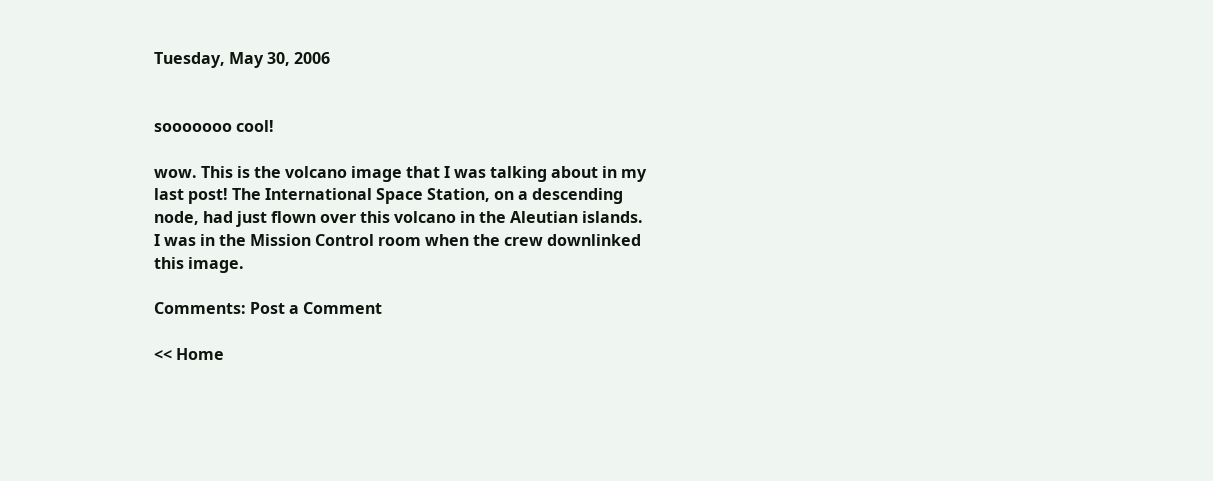Tuesday, May 30, 2006


sooooooo cool!

wow. This is the volcano image that I was talking about in my last post! The International Space Station, on a descending node, had just flown over this volcano in the Aleutian islands. I was in the Mission Control room when the crew downlinked this image.

Comments: Post a Comment

<< Home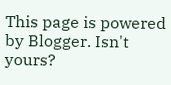This page is powered by Blogger. Isn't yours?